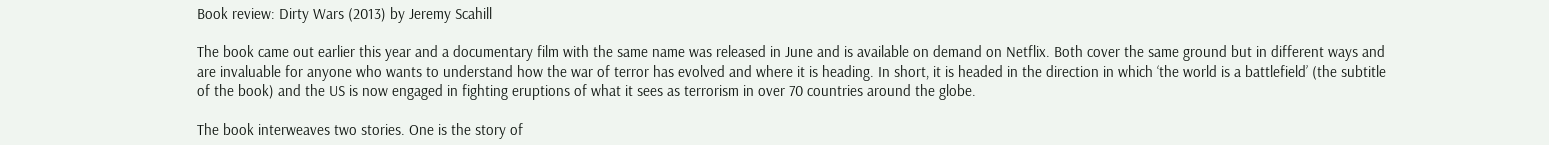Book review: Dirty Wars (2013) by Jeremy Scahill

The book came out earlier this year and a documentary film with the same name was released in June and is available on demand on Netflix. Both cover the same ground but in different ways and are invaluable for anyone who wants to understand how the war of terror has evolved and where it is heading. In short, it is headed in the direction in which ‘the world is a battlefield’ (the subtitle of the book) and the US is now engaged in fighting eruptions of what it sees as terrorism in over 70 countries around the globe.

The book interweaves two stories. One is the story of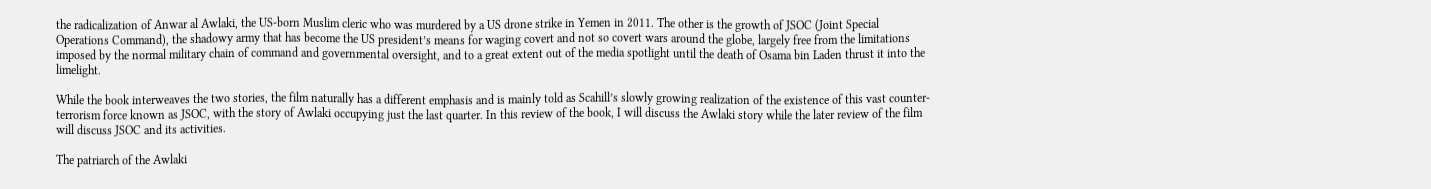the radicalization of Anwar al Awlaki, the US-born Muslim cleric who was murdered by a US drone strike in Yemen in 2011. The other is the growth of JSOC (Joint Special Operations Command), the shadowy army that has become the US president’s means for waging covert and not so covert wars around the globe, largely free from the limitations imposed by the normal military chain of command and governmental oversight, and to a great extent out of the media spotlight until the death of Osama bin Laden thrust it into the limelight.

While the book interweaves the two stories, the film naturally has a different emphasis and is mainly told as Scahill’s slowly growing realization of the existence of this vast counter-terrorism force known as JSOC, with the story of Awlaki occupying just the last quarter. In this review of the book, I will discuss the Awlaki story while the later review of the film will discuss JSOC and its activities.

The patriarch of the Awlaki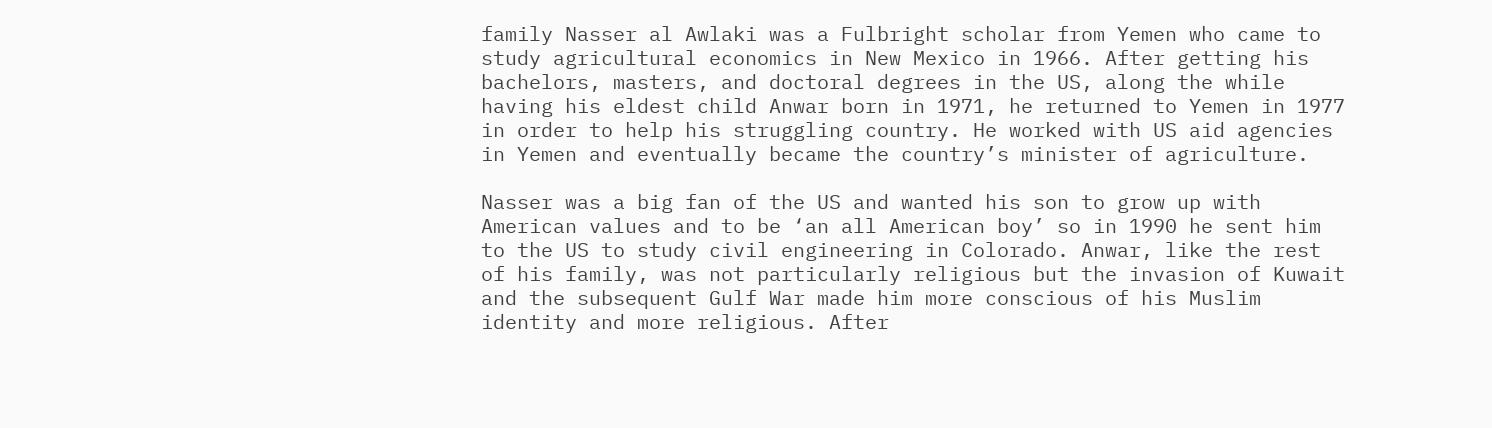family Nasser al Awlaki was a Fulbright scholar from Yemen who came to study agricultural economics in New Mexico in 1966. After getting his bachelors, masters, and doctoral degrees in the US, along the while having his eldest child Anwar born in 1971, he returned to Yemen in 1977 in order to help his struggling country. He worked with US aid agencies in Yemen and eventually became the country’s minister of agriculture.

Nasser was a big fan of the US and wanted his son to grow up with American values and to be ‘an all American boy’ so in 1990 he sent him to the US to study civil engineering in Colorado. Anwar, like the rest of his family, was not particularly religious but the invasion of Kuwait and the subsequent Gulf War made him more conscious of his Muslim identity and more religious. After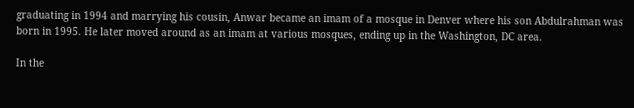graduating in 1994 and marrying his cousin, Anwar became an imam of a mosque in Denver where his son Abdulrahman was born in 1995. He later moved around as an imam at various mosques, ending up in the Washington, DC area.

In the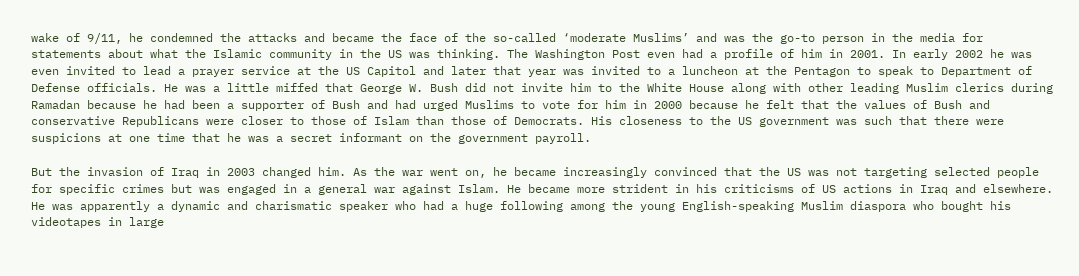wake of 9/11, he condemned the attacks and became the face of the so-called ‘moderate Muslims’ and was the go-to person in the media for statements about what the Islamic community in the US was thinking. The Washington Post even had a profile of him in 2001. In early 2002 he was even invited to lead a prayer service at the US Capitol and later that year was invited to a luncheon at the Pentagon to speak to Department of Defense officials. He was a little miffed that George W. Bush did not invite him to the White House along with other leading Muslim clerics during Ramadan because he had been a supporter of Bush and had urged Muslims to vote for him in 2000 because he felt that the values of Bush and conservative Republicans were closer to those of Islam than those of Democrats. His closeness to the US government was such that there were suspicions at one time that he was a secret informant on the government payroll.

But the invasion of Iraq in 2003 changed him. As the war went on, he became increasingly convinced that the US was not targeting selected people for specific crimes but was engaged in a general war against Islam. He became more strident in his criticisms of US actions in Iraq and elsewhere. He was apparently a dynamic and charismatic speaker who had a huge following among the young English-speaking Muslim diaspora who bought his videotapes in large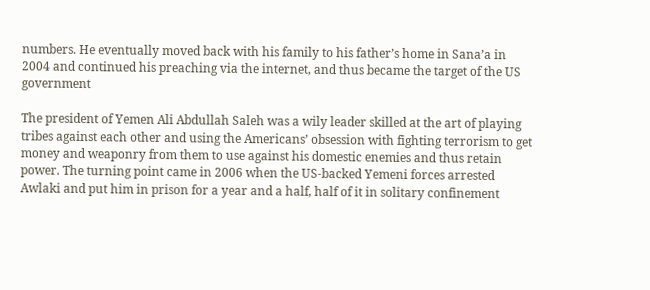numbers. He eventually moved back with his family to his father’s home in Sana’a in 2004 and continued his preaching via the internet, and thus became the target of the US government

The president of Yemen Ali Abdullah Saleh was a wily leader skilled at the art of playing tribes against each other and using the Americans’ obsession with fighting terrorism to get money and weaponry from them to use against his domestic enemies and thus retain power. The turning point came in 2006 when the US-backed Yemeni forces arrested Awlaki and put him in prison for a year and a half, half of it in solitary confinement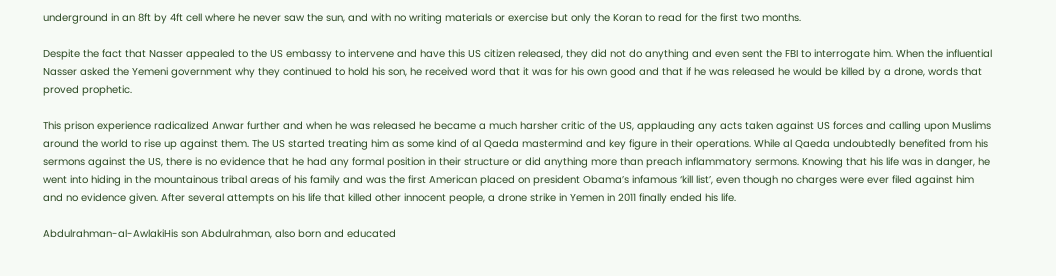underground in an 8ft by 4ft cell where he never saw the sun, and with no writing materials or exercise but only the Koran to read for the first two months.

Despite the fact that Nasser appealed to the US embassy to intervene and have this US citizen released, they did not do anything and even sent the FBI to interrogate him. When the influential Nasser asked the Yemeni government why they continued to hold his son, he received word that it was for his own good and that if he was released he would be killed by a drone, words that proved prophetic.

This prison experience radicalized Anwar further and when he was released he became a much harsher critic of the US, applauding any acts taken against US forces and calling upon Muslims around the world to rise up against them. The US started treating him as some kind of al Qaeda mastermind and key figure in their operations. While al Qaeda undoubtedly benefited from his sermons against the US, there is no evidence that he had any formal position in their structure or did anything more than preach inflammatory sermons. Knowing that his life was in danger, he went into hiding in the mountainous tribal areas of his family and was the first American placed on president Obama’s infamous ‘kill list’, even though no charges were ever filed against him and no evidence given. After several attempts on his life that killed other innocent people, a drone strike in Yemen in 2011 finally ended his life.

Abdulrahman-al-AwlakiHis son Abdulrahman, also born and educated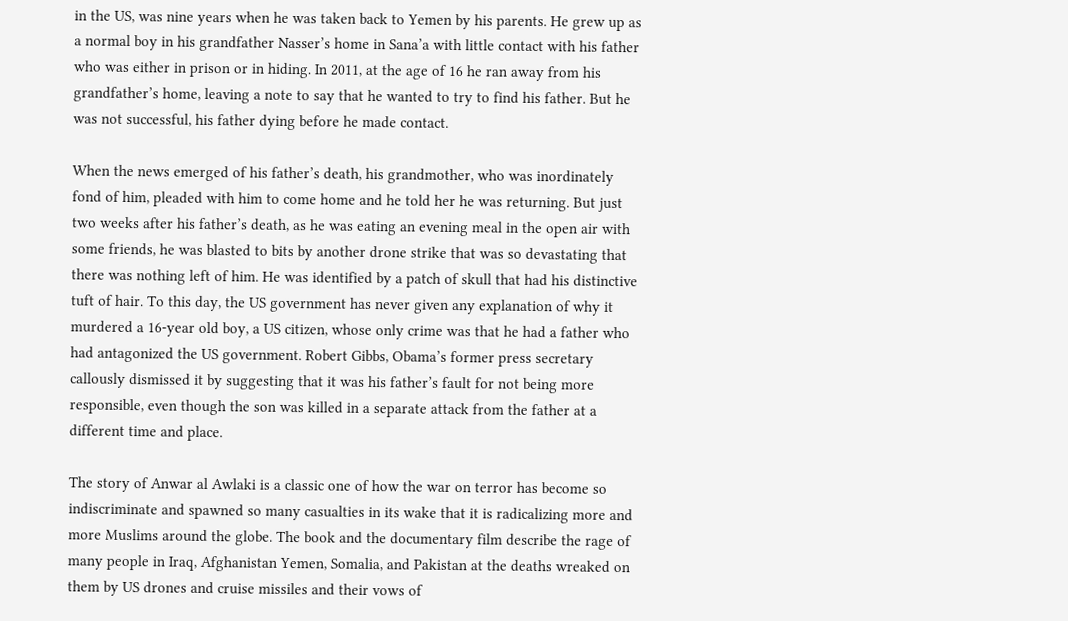in the US, was nine years when he was taken back to Yemen by his parents. He grew up as a normal boy in his grandfather Nasser’s home in Sana’a with little contact with his father who was either in prison or in hiding. In 2011, at the age of 16 he ran away from his grandfather’s home, leaving a note to say that he wanted to try to find his father. But he was not successful, his father dying before he made contact.

When the news emerged of his father’s death, his grandmother, who was inordinately fond of him, pleaded with him to come home and he told her he was returning. But just two weeks after his father’s death, as he was eating an evening meal in the open air with some friends, he was blasted to bits by another drone strike that was so devastating that there was nothing left of him. He was identified by a patch of skull that had his distinctive tuft of hair. To this day, the US government has never given any explanation of why it murdered a 16-year old boy, a US citizen, whose only crime was that he had a father who had antagonized the US government. Robert Gibbs, Obama’s former press secretary callously dismissed it by suggesting that it was his father’s fault for not being more responsible, even though the son was killed in a separate attack from the father at a different time and place.

The story of Anwar al Awlaki is a classic one of how the war on terror has become so indiscriminate and spawned so many casualties in its wake that it is radicalizing more and more Muslims around the globe. The book and the documentary film describe the rage of many people in Iraq, Afghanistan Yemen, Somalia, and Pakistan at the deaths wreaked on them by US drones and cruise missiles and their vows of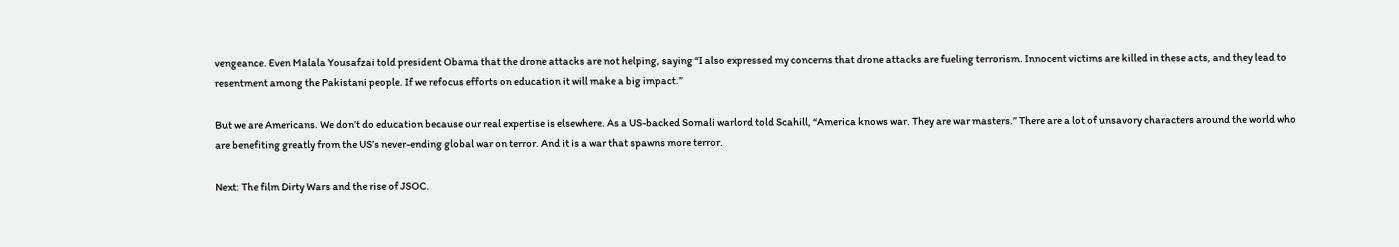vengeance. Even Malala Yousafzai told president Obama that the drone attacks are not helping, saying “I also expressed my concerns that drone attacks are fueling terrorism. Innocent victims are killed in these acts, and they lead to resentment among the Pakistani people. If we refocus efforts on education it will make a big impact.”

But we are Americans. We don’t do education because our real expertise is elsewhere. As a US-backed Somali warlord told Scahill, “America knows war. They are war masters.” There are a lot of unsavory characters around the world who are benefiting greatly from the US’s never-ending global war on terror. And it is a war that spawns more terror.

Next: The film Dirty Wars and the rise of JSOC.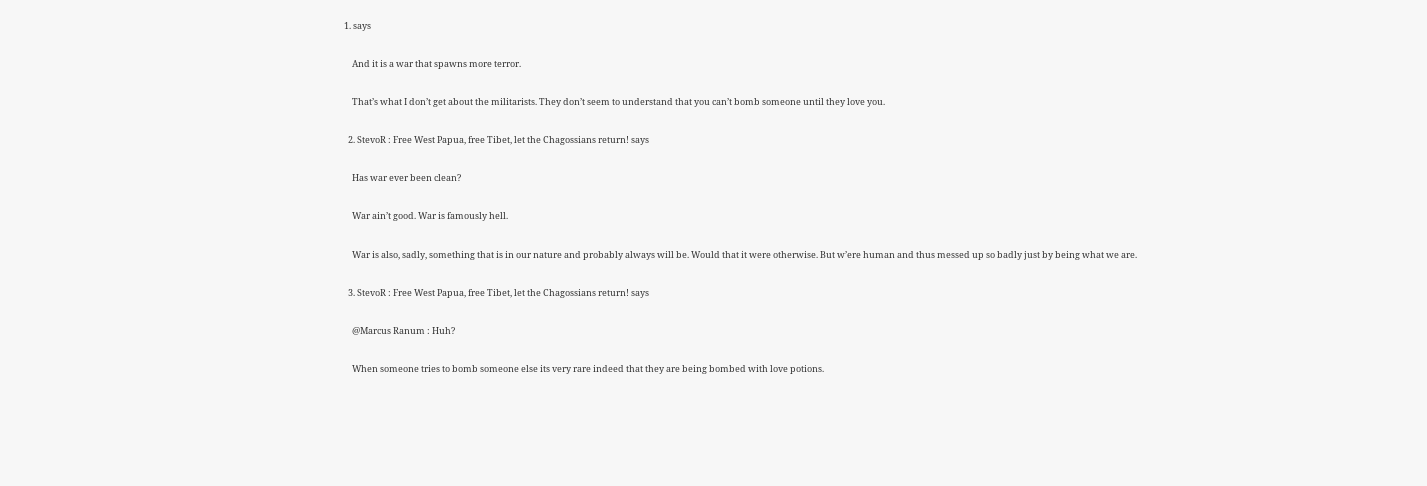1. says

    And it is a war that spawns more terror.

    That’s what I don’t get about the militarists. They don’t seem to understand that you can’t bomb someone until they love you.

  2. StevoR : Free West Papua, free Tibet, let the Chagossians return! says

    Has war ever been clean?

    War ain’t good. War is famously hell.

    War is also, sadly, something that is in our nature and probably always will be. Would that it were otherwise. But w’ere human and thus messed up so badly just by being what we are.

  3. StevoR : Free West Papua, free Tibet, let the Chagossians return! says

    @Marcus Ranum : Huh?

    When someone tries to bomb someone else its very rare indeed that they are being bombed with love potions.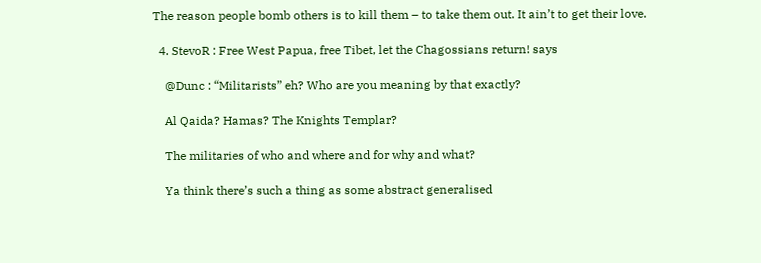The reason people bomb others is to kill them – to take them out. It ain’t to get their love.

  4. StevoR : Free West Papua, free Tibet, let the Chagossians return! says

    @Dunc : “Militarists” eh? Who are you meaning by that exactly?

    Al Qaida? Hamas? The Knights Templar?

    The militaries of who and where and for why and what?

    Ya think there’s such a thing as some abstract generalised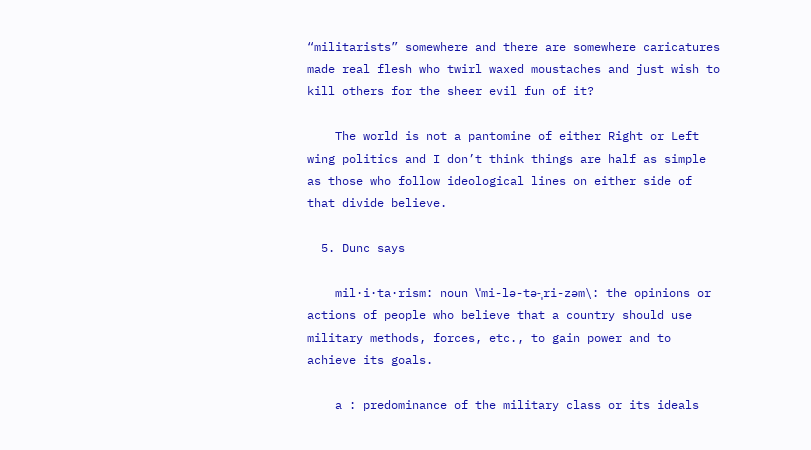“militarists” somewhere and there are somewhere caricatures made real flesh who twirl waxed moustaches and just wish to kill others for the sheer evil fun of it?

    The world is not a pantomine of either Right or Left wing politics and I don’t think things are half as simple as those who follow ideological lines on either side of that divide believe.

  5. Dunc says

    mil·i·ta·rism: noun \ˈmi-lə-tə-ˌri-zəm\: the opinions or actions of people who believe that a country should use military methods, forces, etc., to gain power and to achieve its goals.

    a : predominance of the military class or its ideals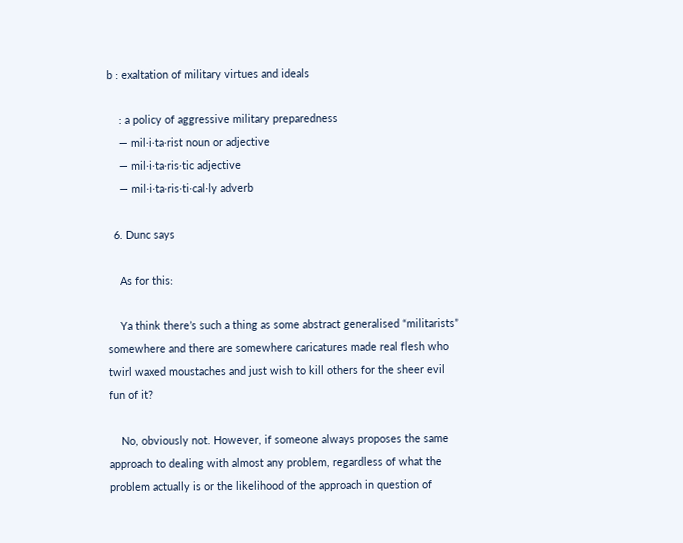b : exaltation of military virtues and ideals

    : a policy of aggressive military preparedness
    — mil·i·ta·rist noun or adjective
    — mil·i·ta·ris·tic adjective
    — mil·i·ta·ris·ti·cal·ly adverb

  6. Dunc says

    As for this:

    Ya think there’s such a thing as some abstract generalised “militarists” somewhere and there are somewhere caricatures made real flesh who twirl waxed moustaches and just wish to kill others for the sheer evil fun of it?

    No, obviously not. However, if someone always proposes the same approach to dealing with almost any problem, regardless of what the problem actually is or the likelihood of the approach in question of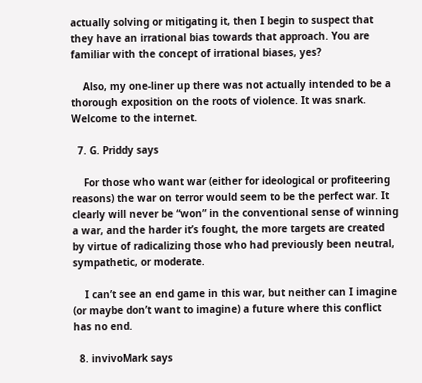actually solving or mitigating it, then I begin to suspect that they have an irrational bias towards that approach. You are familiar with the concept of irrational biases, yes?

    Also, my one-liner up there was not actually intended to be a thorough exposition on the roots of violence. It was snark. Welcome to the internet.

  7. G. Priddy says

    For those who want war (either for ideological or profiteering reasons) the war on terror would seem to be the perfect war. It clearly will never be “won” in the conventional sense of winning a war, and the harder it’s fought, the more targets are created by virtue of radicalizing those who had previously been neutral, sympathetic, or moderate.

    I can’t see an end game in this war, but neither can I imagine (or maybe don’t want to imagine) a future where this conflict has no end.

  8. invivoMark says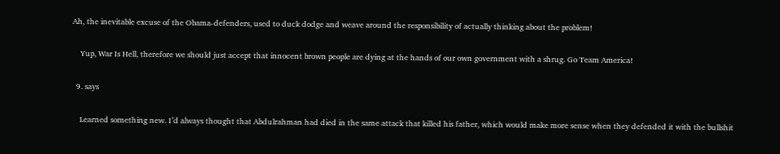Ah, the inevitable excuse of the Obama-defenders, used to duck dodge and weave around the responsibility of actually thinking about the problem!

    Yup, War Is Hell, therefore we should just accept that innocent brown people are dying at the hands of our own government with a shrug. Go Team America!

  9. says

    Learned something new. I’d always thought that Abdulrahman had died in the same attack that killed his father, which would make more sense when they defended it with the bullshit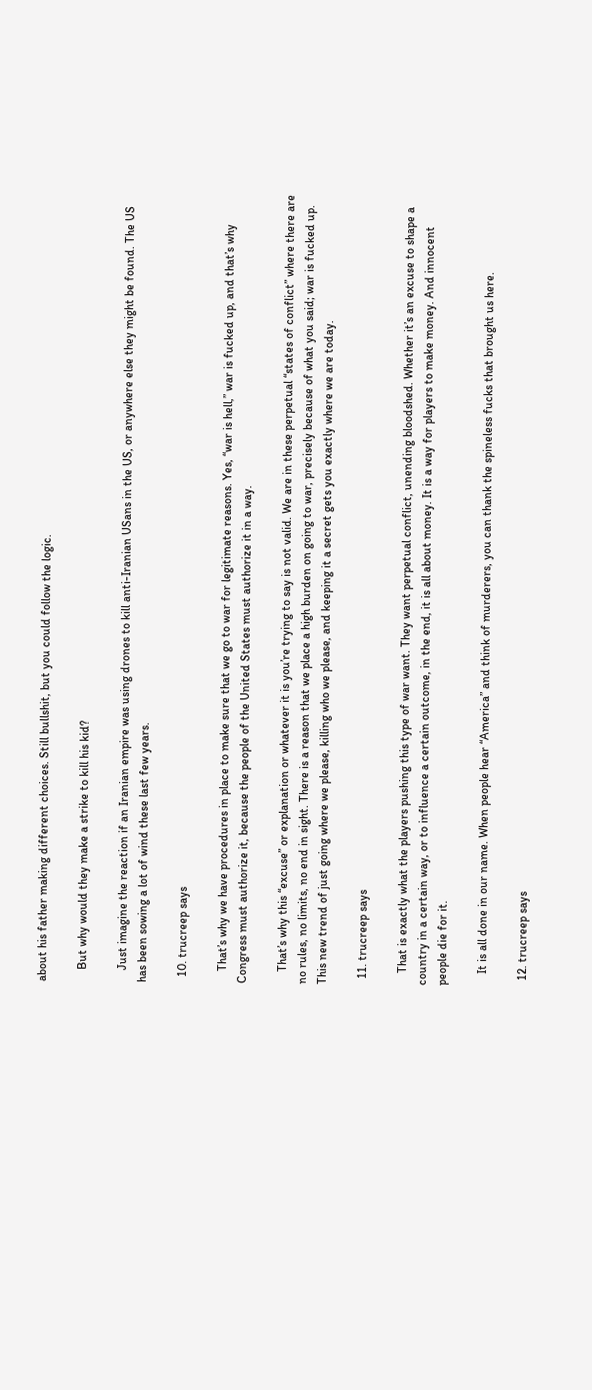about his father making different choices. Still bullshit, but you could follow the logic.

    But why would they make a strike to kill his kid?

    Just imagine the reaction if an Iranian empire was using drones to kill anti-Iranian USans in the US, or anywhere else they might be found. The US has been sowing a lot of wind these last few years.

  10. trucreep says

    That’s why we have procedures in place to make sure that we go to war for legitimate reasons. Yes, “war is hell,” war is fucked up, and that’s why Congress must authorize it, because the people of the United States must authorize it in a way.

    That’s why this “excuse” or explanation or whatever it is you’re trying to say is not valid. We are in these perpetual “states of conflict” where there are no rules, no limits, no end in sight. There is a reason that we place a high burden on going to war, precisely because of what you said; war is fucked up. This new trend of just going where we please, killing who we please, and keeping it a secret gets you exactly where we are today.

  11. trucreep says

    That is exactly what the players pushing this type of war want. They want perpetual conflict, unending bloodshed. Whether it’s an excuse to shape a country in a certain way, or to influence a certain outcome, in the end, it is all about money. It is a way for players to make money. And innocent people die for it.

    It is all done in our name. When people hear “America” and think of murderers, you can thank the spineless fucks that brought us here.

  12. trucreep says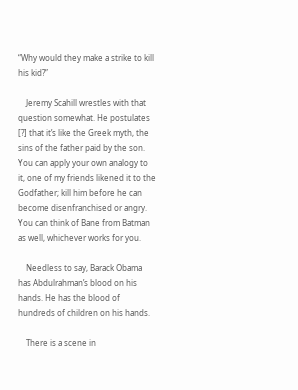“Why would they make a strike to kill his kid?”

    Jeremy Scahill wrestles with that question somewhat. He postulates [?] that it’s like the Greek myth, the sins of the father paid by the son. You can apply your own analogy to it, one of my friends likened it to the Godfather; kill him before he can become disenfranchised or angry. You can think of Bane from Batman as well, whichever works for you.

    Needless to say, Barack Obama has Abdulrahman’s blood on his hands. He has the blood of hundreds of children on his hands.

    There is a scene in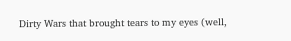Dirty Wars that brought tears to my eyes (well,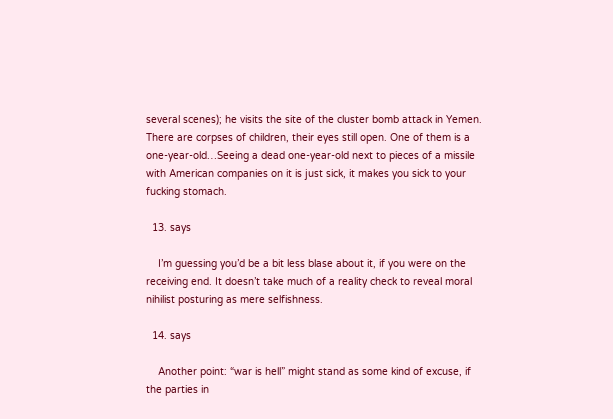several scenes); he visits the site of the cluster bomb attack in Yemen. There are corpses of children, their eyes still open. One of them is a one-year-old…Seeing a dead one-year-old next to pieces of a missile with American companies on it is just sick, it makes you sick to your fucking stomach.

  13. says

    I’m guessing you’d be a bit less blase about it, if you were on the receiving end. It doesn’t take much of a reality check to reveal moral nihilist posturing as mere selfishness.

  14. says

    Another point: “war is hell” might stand as some kind of excuse, if the parties in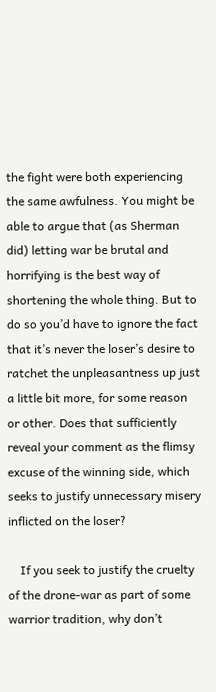the fight were both experiencing the same awfulness. You might be able to argue that (as Sherman did) letting war be brutal and horrifying is the best way of shortening the whole thing. But to do so you’d have to ignore the fact that it’s never the loser’s desire to ratchet the unpleasantness up just a little bit more, for some reason or other. Does that sufficiently reveal your comment as the flimsy excuse of the winning side, which seeks to justify unnecessary misery inflicted on the loser?

    If you seek to justify the cruelty of the drone-war as part of some warrior tradition, why don’t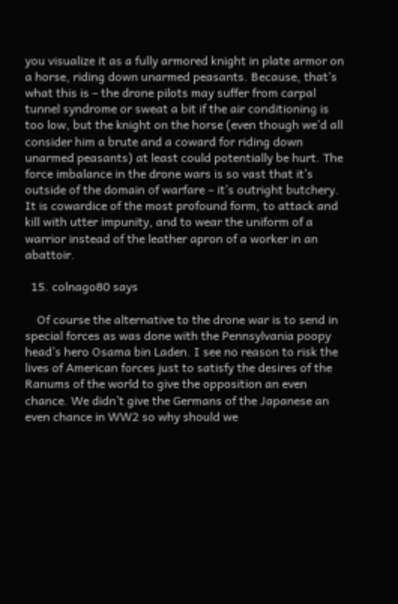you visualize it as a fully armored knight in plate armor on a horse, riding down unarmed peasants. Because, that’s what this is – the drone pilots may suffer from carpal tunnel syndrome or sweat a bit if the air conditioning is too low, but the knight on the horse (even though we’d all consider him a brute and a coward for riding down unarmed peasants) at least could potentially be hurt. The force imbalance in the drone wars is so vast that it’s outside of the domain of warfare – it’s outright butchery. It is cowardice of the most profound form, to attack and kill with utter impunity, and to wear the uniform of a warrior instead of the leather apron of a worker in an abattoir.

  15. colnago80 says

    Of course the alternative to the drone war is to send in special forces as was done with the Pennsylvania poopy head’s hero Osama bin Laden. I see no reason to risk the lives of American forces just to satisfy the desires of the Ranums of the world to give the opposition an even chance. We didn’t give the Germans of the Japanese an even chance in WW2 so why should we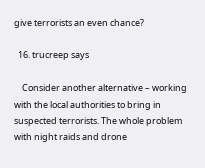give terrorists an even chance?

  16. trucreep says

    Consider another alternative – working with the local authorities to bring in suspected terrorists. The whole problem with night raids and drone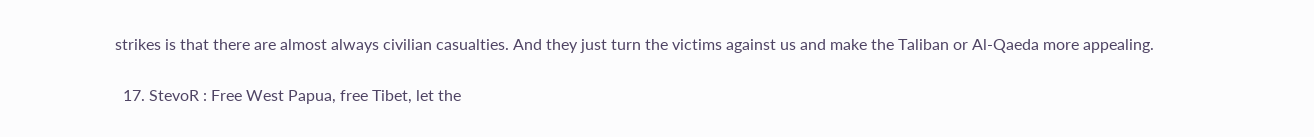strikes is that there are almost always civilian casualties. And they just turn the victims against us and make the Taliban or Al-Qaeda more appealing.

  17. StevoR : Free West Papua, free Tibet, let the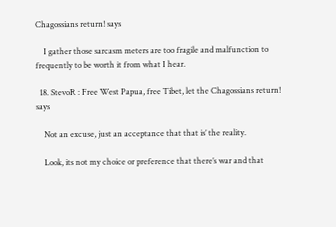Chagossians return! says

    I gather those sarcasm meters are too fragile and malfunction to frequently to be worth it from what I hear.

  18. StevoR : Free West Papua, free Tibet, let the Chagossians return! says

    Not an excuse, just an acceptance that that is’ the reality.

    Look, its not my choice or preference that there’s war and that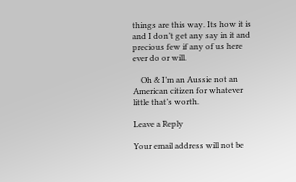things are this way. Its how it is and I don’t get any say in it and precious few if any of us here ever do or will.

    Oh & I’m an Aussie not an American citizen for whatever little that’s worth.

Leave a Reply

Your email address will not be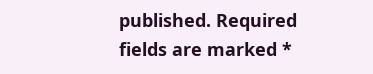published. Required fields are marked *